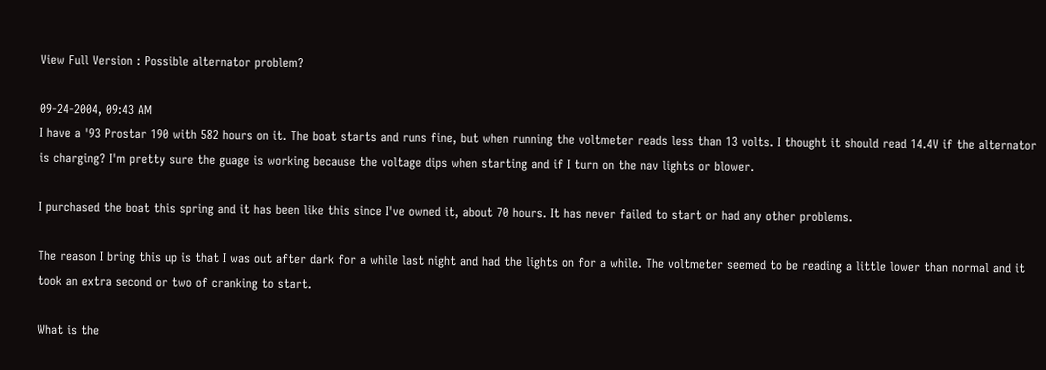View Full Version : Possible alternator problem?

09-24-2004, 09:43 AM
I have a '93 Prostar 190 with 582 hours on it. The boat starts and runs fine, but when running the voltmeter reads less than 13 volts. I thought it should read 14.4V if the alternator is charging? I'm pretty sure the guage is working because the voltage dips when starting and if I turn on the nav lights or blower.

I purchased the boat this spring and it has been like this since I've owned it, about 70 hours. It has never failed to start or had any other problems.

The reason I bring this up is that I was out after dark for a while last night and had the lights on for a while. The voltmeter seemed to be reading a little lower than normal and it took an extra second or two of cranking to start.

What is the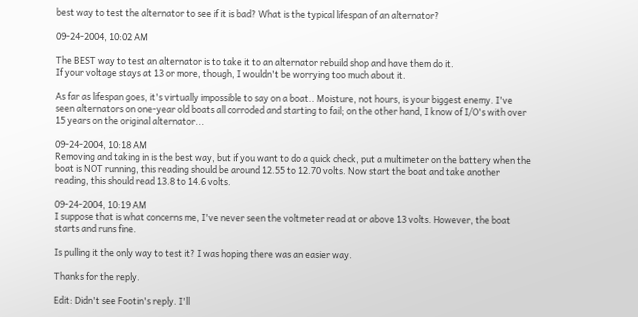best way to test the alternator to see if it is bad? What is the typical lifespan of an alternator?

09-24-2004, 10:02 AM

The BEST way to test an alternator is to take it to an alternator rebuild shop and have them do it.
If your voltage stays at 13 or more, though, I wouldn't be worrying too much about it.

As far as lifespan goes, it's virtually impossible to say on a boat.. Moisture, not hours, is your biggest enemy. I've seen alternators on one-year old boats all corroded and starting to fail; on the other hand, I know of I/O's with over 15 years on the original alternator...

09-24-2004, 10:18 AM
Removing and taking in is the best way, but if you want to do a quick check, put a multimeter on the battery when the boat is NOT running, this reading should be around 12.55 to 12.70 volts. Now start the boat and take another reading, this should read 13.8 to 14.6 volts.

09-24-2004, 10:19 AM
I suppose that is what concerns me, I've never seen the voltmeter read at or above 13 volts. However, the boat starts and runs fine.

Is pulling it the only way to test it? I was hoping there was an easier way.

Thanks for the reply.

Edit: Didn't see Footin's reply. I'll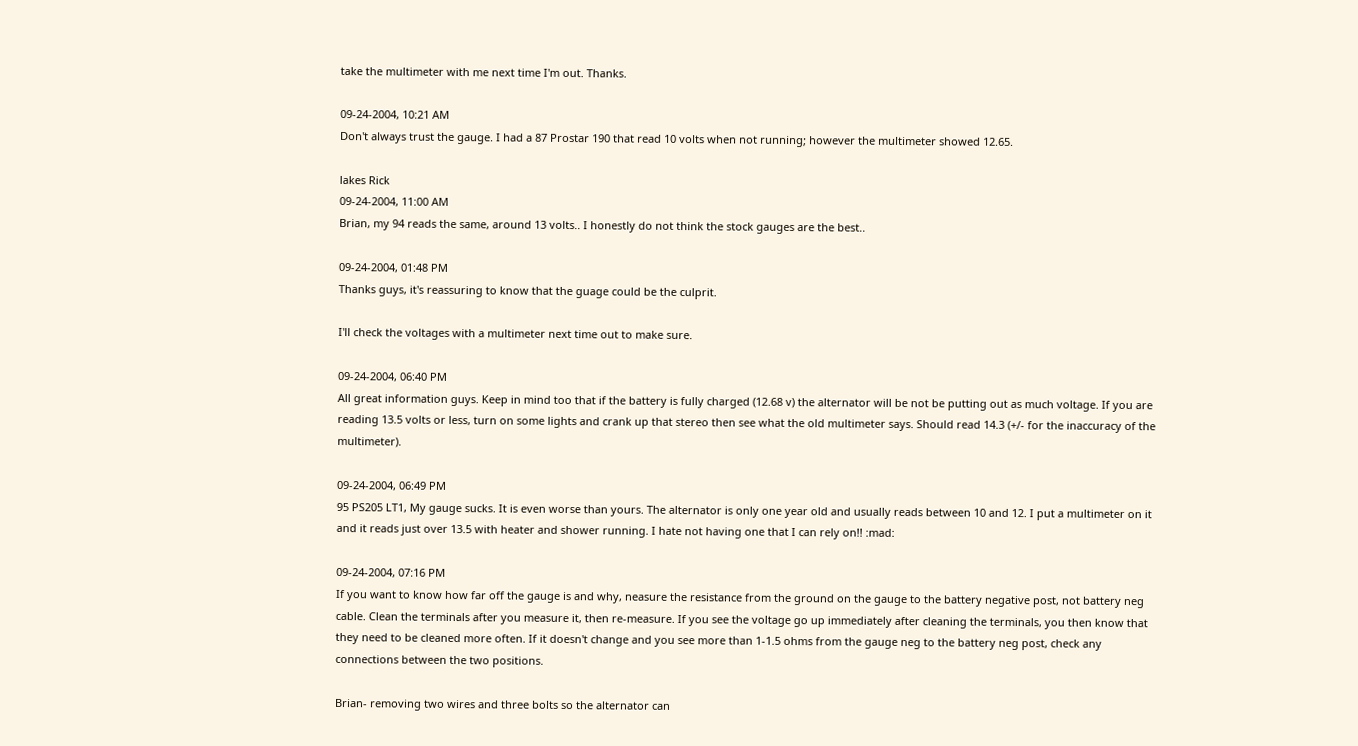take the multimeter with me next time I'm out. Thanks.

09-24-2004, 10:21 AM
Don't always trust the gauge. I had a 87 Prostar 190 that read 10 volts when not running; however the multimeter showed 12.65.

lakes Rick
09-24-2004, 11:00 AM
Brian, my 94 reads the same, around 13 volts.. I honestly do not think the stock gauges are the best..

09-24-2004, 01:48 PM
Thanks guys, it's reassuring to know that the guage could be the culprit.

I'll check the voltages with a multimeter next time out to make sure.

09-24-2004, 06:40 PM
All great information guys. Keep in mind too that if the battery is fully charged (12.68 v) the alternator will be not be putting out as much voltage. If you are reading 13.5 volts or less, turn on some lights and crank up that stereo then see what the old multimeter says. Should read 14.3 (+/- for the inaccuracy of the multimeter).

09-24-2004, 06:49 PM
95 PS205 LT1, My gauge sucks. It is even worse than yours. The alternator is only one year old and usually reads between 10 and 12. I put a multimeter on it and it reads just over 13.5 with heater and shower running. I hate not having one that I can rely on!! :mad:

09-24-2004, 07:16 PM
If you want to know how far off the gauge is and why, neasure the resistance from the ground on the gauge to the battery negative post, not battery neg cable. Clean the terminals after you measure it, then re-measure. If you see the voltage go up immediately after cleaning the terminals, you then know that they need to be cleaned more often. If it doesn't change and you see more than 1-1.5 ohms from the gauge neg to the battery neg post, check any connections between the two positions.

Brian- removing two wires and three bolts so the alternator can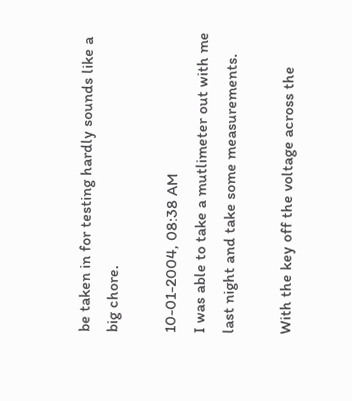be taken in for testing hardly sounds like a big chore.

10-01-2004, 08:38 AM
I was able to take a mutlimeter out with me last night and take some measurements.

With the key off the voltage across the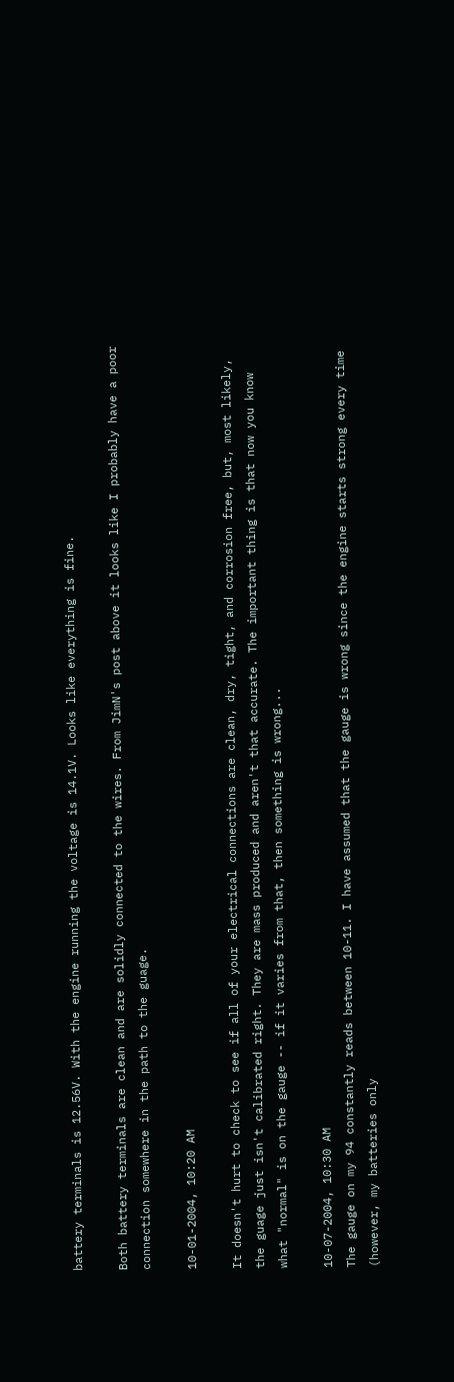battery terminals is 12.56V. With the engine running the voltage is 14.1V. Looks like everything is fine.

Both battery terminals are clean and are solidly connected to the wires. From JimN's post above it looks like I probably have a poor connection somewhere in the path to the guage.

10-01-2004, 10:20 AM

It doesn't hurt to check to see if all of your electrical connections are clean, dry, tight, and corrosion free, but, most likely, the guage just isn't calibrated right. They are mass produced and aren't that accurate. The important thing is that now you know what "normal" is on the gauge -- if it varies from that, then something is wrong...

10-07-2004, 10:30 AM
The gauge on my 94 constantly reads between 10-11. I have assumed that the gauge is wrong since the engine starts strong every time (however, my batteries only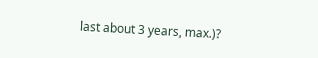last about 3 years, max.)?